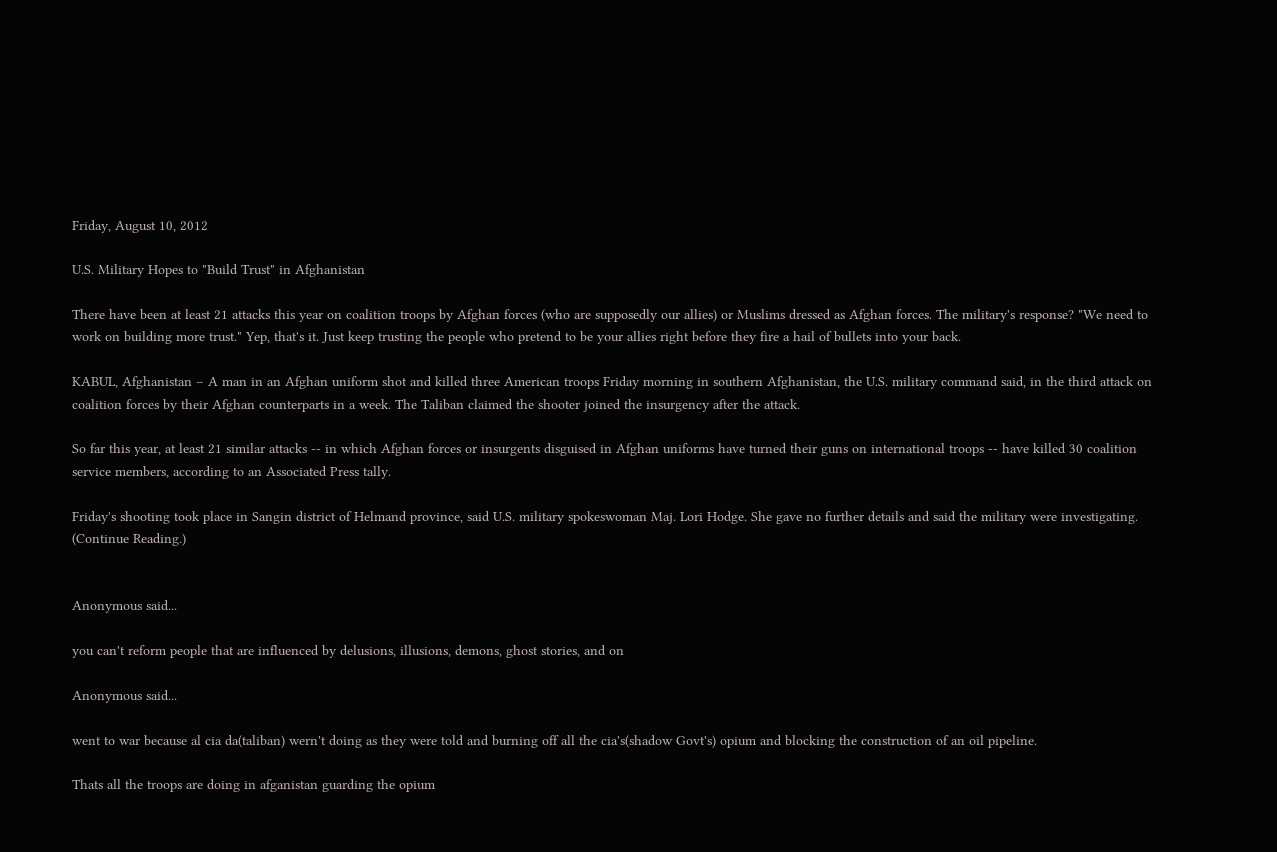Friday, August 10, 2012

U.S. Military Hopes to "Build Trust" in Afghanistan

There have been at least 21 attacks this year on coalition troops by Afghan forces (who are supposedly our allies) or Muslims dressed as Afghan forces. The military's response? "We need to work on building more trust." Yep, that's it. Just keep trusting the people who pretend to be your allies right before they fire a hail of bullets into your back.

KABUL, Afghanistan – A man in an Afghan uniform shot and killed three American troops Friday morning in southern Afghanistan, the U.S. military command said, in the third attack on coalition forces by their Afghan counterparts in a week. The Taliban claimed the shooter joined the insurgency after the attack.

So far this year, at least 21 similar attacks -- in which Afghan forces or insurgents disguised in Afghan uniforms have turned their guns on international troops -- have killed 30 coalition service members, according to an Associated Press tally.

Friday's shooting took place in Sangin district of Helmand province, said U.S. military spokeswoman Maj. Lori Hodge. She gave no further details and said the military were investigating. (Continue Reading.)


Anonymous said...

you can't reform people that are influenced by delusions, illusions, demons, ghost stories, and on

Anonymous said...

went to war because al cia da(taliban) wern't doing as they were told and burning off all the cia's(shadow Govt's) opium and blocking the construction of an oil pipeline.

Thats all the troops are doing in afganistan guarding the opium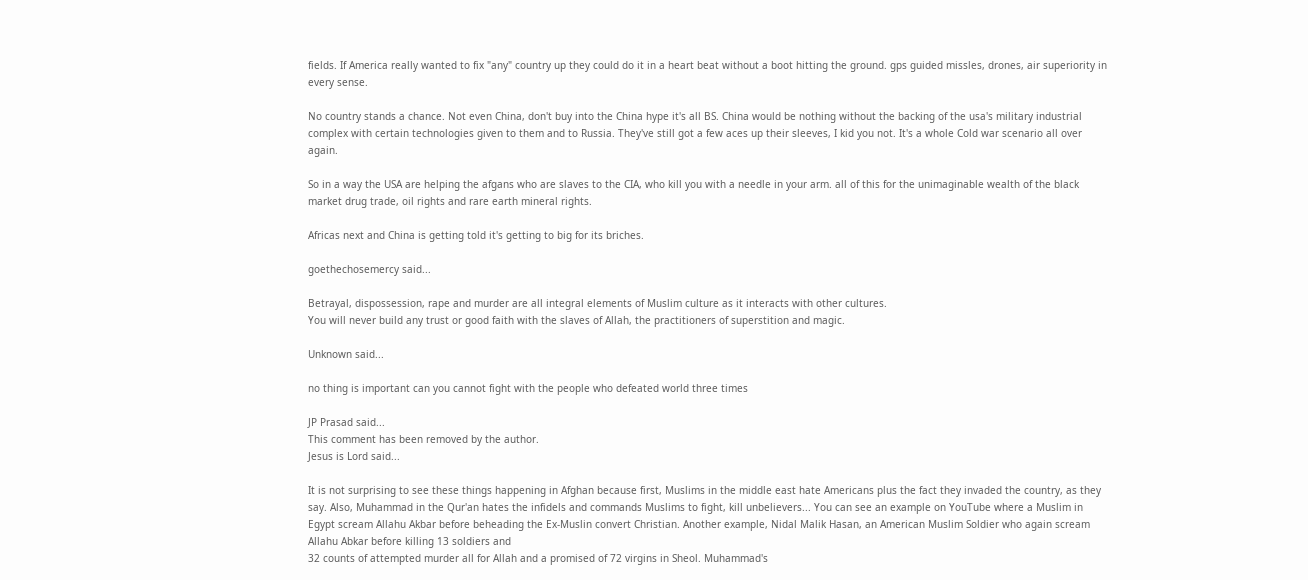fields. If America really wanted to fix "any" country up they could do it in a heart beat without a boot hitting the ground. gps guided missles, drones, air superiority in every sense.

No country stands a chance. Not even China, don't buy into the China hype it's all BS. China would be nothing without the backing of the usa's military industrial complex with certain technologies given to them and to Russia. They've still got a few aces up their sleeves, I kid you not. It's a whole Cold war scenario all over again.

So in a way the USA are helping the afgans who are slaves to the CIA, who kill you with a needle in your arm. all of this for the unimaginable wealth of the black market drug trade, oil rights and rare earth mineral rights.

Africas next and China is getting told it's getting to big for its briches.

goethechosemercy said...

Betrayal, dispossession, rape and murder are all integral elements of Muslim culture as it interacts with other cultures.
You will never build any trust or good faith with the slaves of Allah, the practitioners of superstition and magic.

Unknown said...

no thing is important can you cannot fight with the people who defeated world three times

JP Prasad said...
This comment has been removed by the author.
Jesus is Lord said...

It is not surprising to see these things happening in Afghan because first, Muslims in the middle east hate Americans plus the fact they invaded the country, as they say. Also, Muhammad in the Qur'an hates the infidels and commands Muslims to fight, kill unbelievers... You can see an example on YouTube where a Muslim in Egypt scream Allahu Akbar before beheading the Ex-Muslin convert Christian. Another example, Nidal Malik Hasan, an American Muslim Soldier who again scream Allahu Abkar before killing 13 soldiers and
32 counts of attempted murder all for Allah and a promised of 72 virgins in Sheol. Muhammad's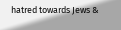hatred towards Jews &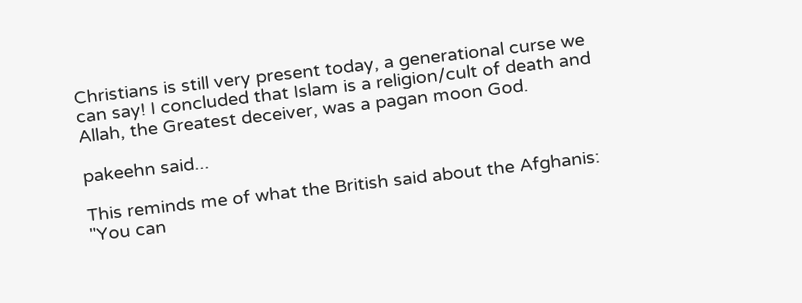Christians is still very present today, a generational curse we can say! I concluded that Islam is a religion/cult of death and Allah, the Greatest deceiver, was a pagan moon God.

pakeehn said...

This reminds me of what the British said about the Afghanis: "You can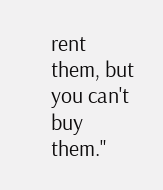rent them, but you can't buy them."